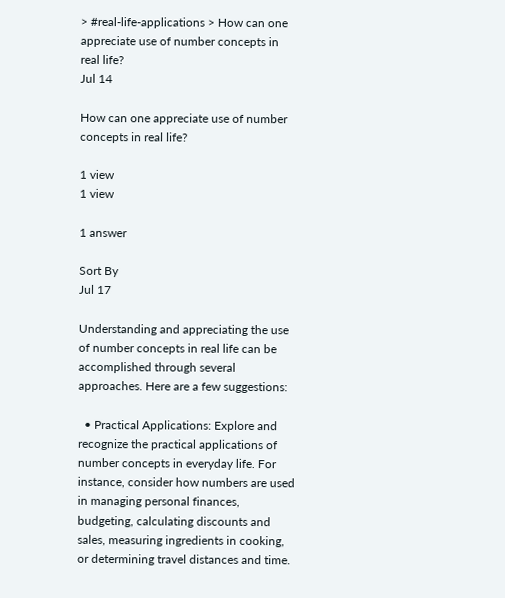> #real-life-applications > How can one appreciate use of number concepts in real life?
Jul 14

How can one appreciate use of number concepts in real life?

1 view
1 view

1 answer

Sort By
Jul 17

Understanding and appreciating the use of number concepts in real life can be accomplished through several approaches. Here are a few suggestions:

  • Practical Applications: Explore and recognize the practical applications of number concepts in everyday life. For instance, consider how numbers are used in managing personal finances, budgeting, calculating discounts and sales, measuring ingredients in cooking, or determining travel distances and time.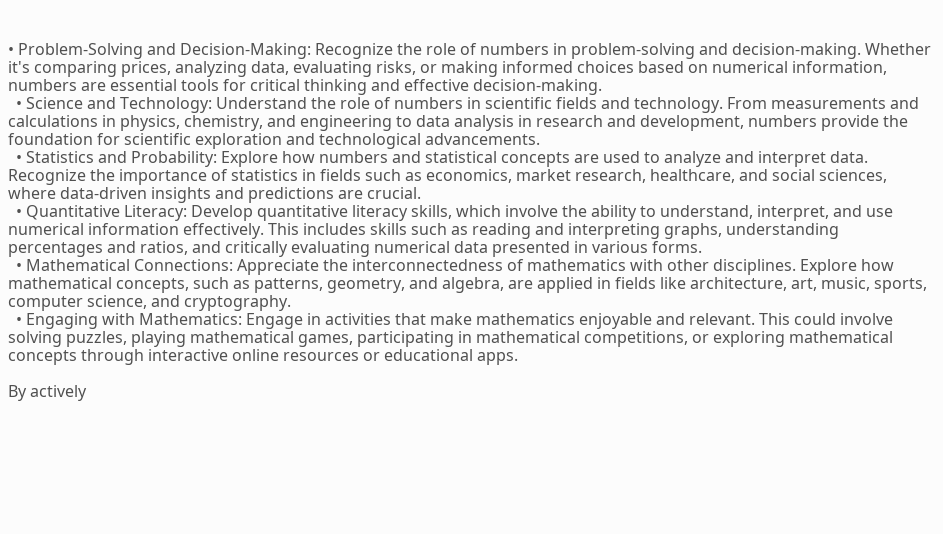• Problem-Solving and Decision-Making: Recognize the role of numbers in problem-solving and decision-making. Whether it's comparing prices, analyzing data, evaluating risks, or making informed choices based on numerical information, numbers are essential tools for critical thinking and effective decision-making.
  • Science and Technology: Understand the role of numbers in scientific fields and technology. From measurements and calculations in physics, chemistry, and engineering to data analysis in research and development, numbers provide the foundation for scientific exploration and technological advancements.
  • Statistics and Probability: Explore how numbers and statistical concepts are used to analyze and interpret data. Recognize the importance of statistics in fields such as economics, market research, healthcare, and social sciences, where data-driven insights and predictions are crucial.
  • Quantitative Literacy: Develop quantitative literacy skills, which involve the ability to understand, interpret, and use numerical information effectively. This includes skills such as reading and interpreting graphs, understanding percentages and ratios, and critically evaluating numerical data presented in various forms.
  • Mathematical Connections: Appreciate the interconnectedness of mathematics with other disciplines. Explore how mathematical concepts, such as patterns, geometry, and algebra, are applied in fields like architecture, art, music, sports, computer science, and cryptography.
  • Engaging with Mathematics: Engage in activities that make mathematics enjoyable and relevant. This could involve solving puzzles, playing mathematical games, participating in mathematical competitions, or exploring mathematical concepts through interactive online resources or educational apps.

By actively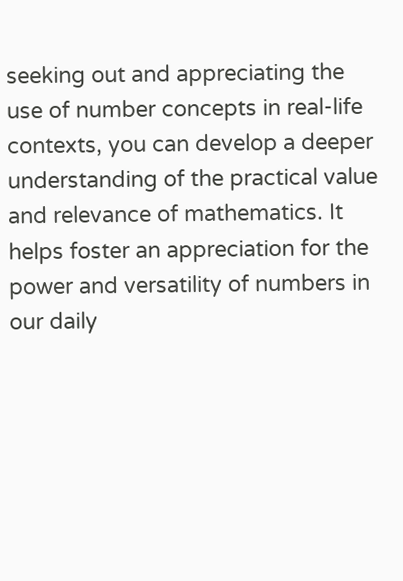seeking out and appreciating the use of number concepts in real-life contexts, you can develop a deeper understanding of the practical value and relevance of mathematics. It helps foster an appreciation for the power and versatility of numbers in our daily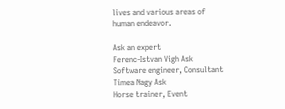lives and various areas of human endeavor.

Ask an expert
Ferenc-Istvan Vigh Ask
Software engineer, Consultant
Tímea Nagy Ask
Horse trainer, Event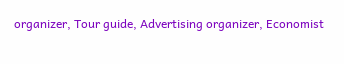organizer, Tour guide, Advertising organizer, Economist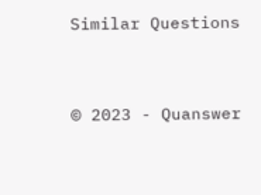Similar Questions


© 2023 - Quanswer